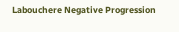Labouchere Negative Progression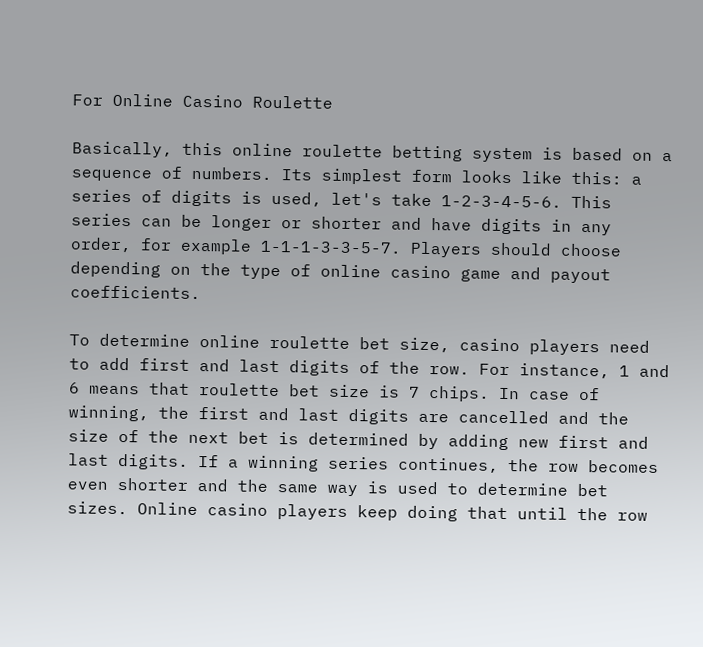For Online Casino Roulette

Basically, this online roulette betting system is based on a sequence of numbers. Its simplest form looks like this: a series of digits is used, let's take 1-2-3-4-5-6. This series can be longer or shorter and have digits in any order, for example 1-1-1-3-3-5-7. Players should choose depending on the type of online casino game and payout coefficients.

To determine online roulette bet size, casino players need to add first and last digits of the row. For instance, 1 and 6 means that roulette bet size is 7 chips. In case of winning, the first and last digits are cancelled and the size of the next bet is determined by adding new first and last digits. If a winning series continues, the row becomes even shorter and the same way is used to determine bet sizes. Online casino players keep doing that until the row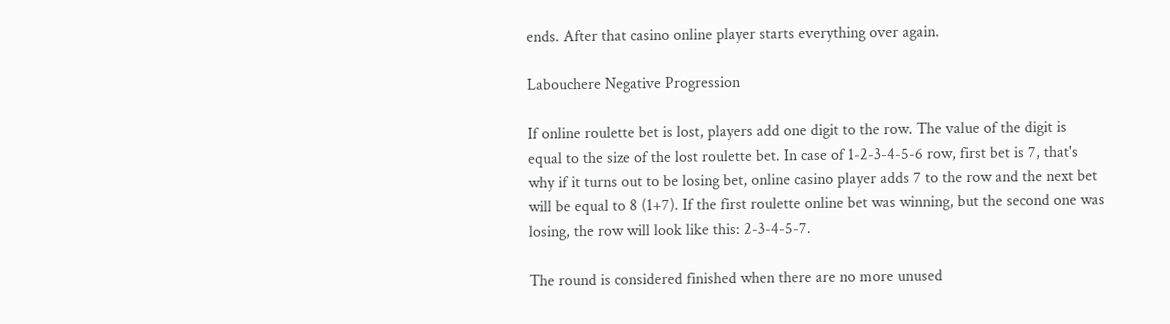ends. After that casino online player starts everything over again.

Labouchere Negative Progression

If online roulette bet is lost, players add one digit to the row. The value of the digit is equal to the size of the lost roulette bet. In case of 1-2-3-4-5-6 row, first bet is 7, that's why if it turns out to be losing bet, online casino player adds 7 to the row and the next bet will be equal to 8 (1+7). If the first roulette online bet was winning, but the second one was losing, the row will look like this: 2-3-4-5-7.

The round is considered finished when there are no more unused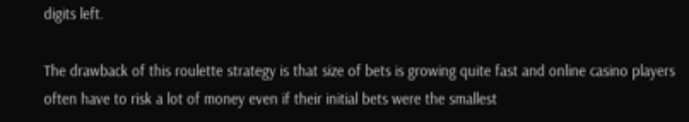digits left.

The drawback of this roulette strategy is that size of bets is growing quite fast and online casino players often have to risk a lot of money even if their initial bets were the smallest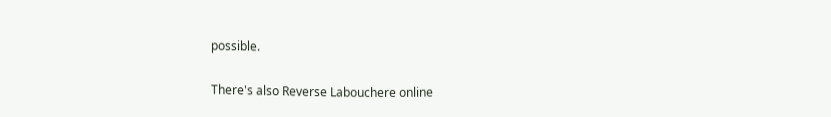possible.

There's also Reverse Labouchere online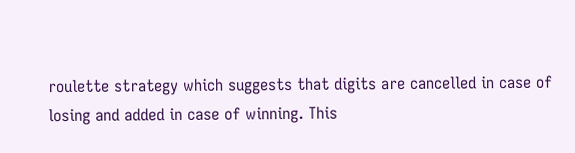roulette strategy which suggests that digits are cancelled in case of losing and added in case of winning. This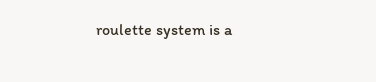roulette system is a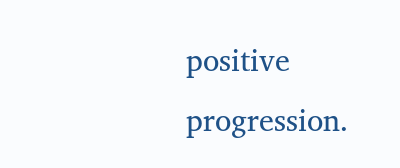positive progression.